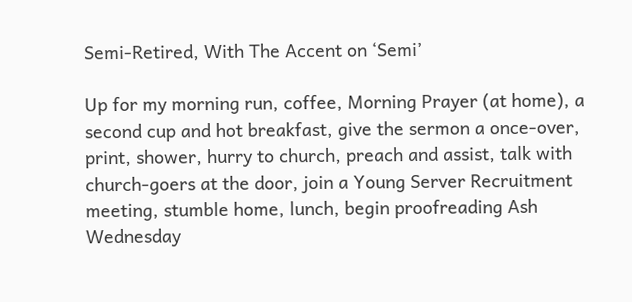Semi-Retired, With The Accent on ‘Semi’

Up for my morning run, coffee, Morning Prayer (at home), a second cup and hot breakfast, give the sermon a once-over, print, shower, hurry to church, preach and assist, talk with church-goers at the door, join a Young Server Recruitment meeting, stumble home, lunch, begin proofreading Ash Wednesday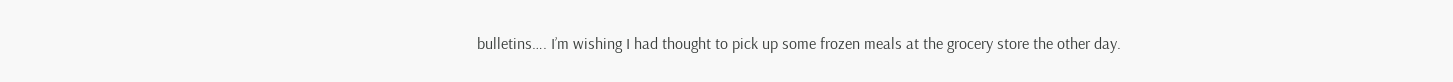bulletins…. I’m wishing I had thought to pick up some frozen meals at the grocery store the other day.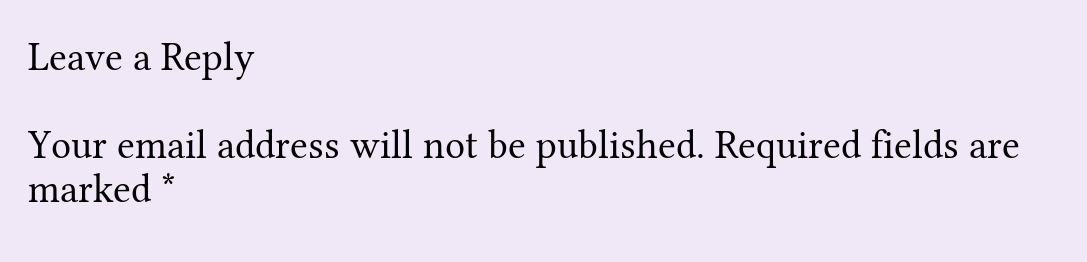Leave a Reply

Your email address will not be published. Required fields are marked *